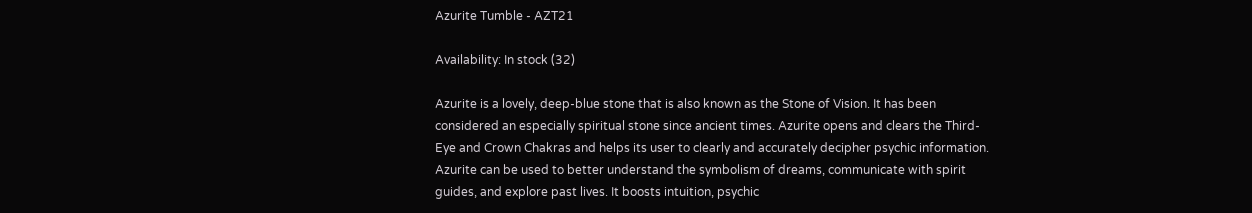Azurite Tumble - AZT21

Availability: In stock (32)

Azurite is a lovely, deep-blue stone that is also known as the Stone of Vision. It has been considered an especially spiritual stone since ancient times. Azurite opens and clears the Third-Eye and Crown Chakras and helps its user to clearly and accurately decipher psychic information. Azurite can be used to better understand the symbolism of dreams, communicate with spirit guides, and explore past lives. It boosts intuition, psychic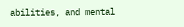abilities, and mental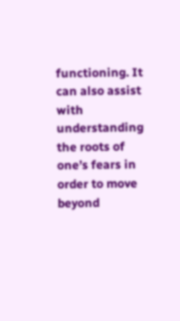functioning. It can also assist with understanding the roots of one’s fears in order to move beyond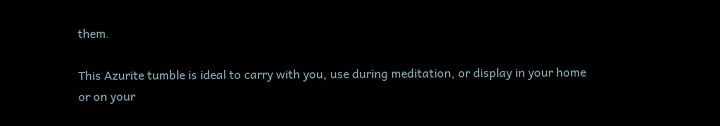them.

This Azurite tumble is ideal to carry with you, use during meditation, or display in your home or on your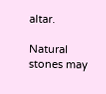altar.

Natural stones may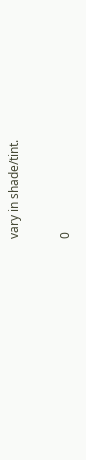vary in shade/tint.

0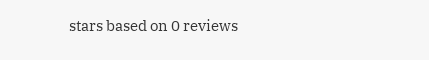stars based on 0 reviews